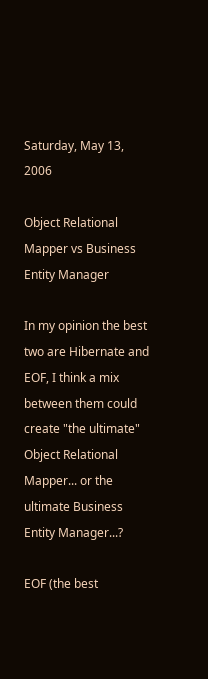Saturday, May 13, 2006

Object Relational Mapper vs Business Entity Manager

In my opinion the best two are Hibernate and EOF, I think a mix between them could create "the ultimate" Object Relational Mapper... or the ultimate Business Entity Manager...?

EOF (the best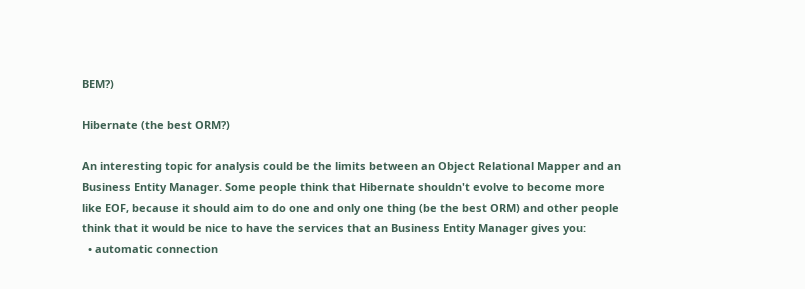BEM?)

Hibernate (the best ORM?)

An interesting topic for analysis could be the limits between an Object Relational Mapper and an Business Entity Manager. Some people think that Hibernate shouldn't evolve to become more like EOF, because it should aim to do one and only one thing (be the best ORM) and other people think that it would be nice to have the services that an Business Entity Manager gives you:
  • automatic connection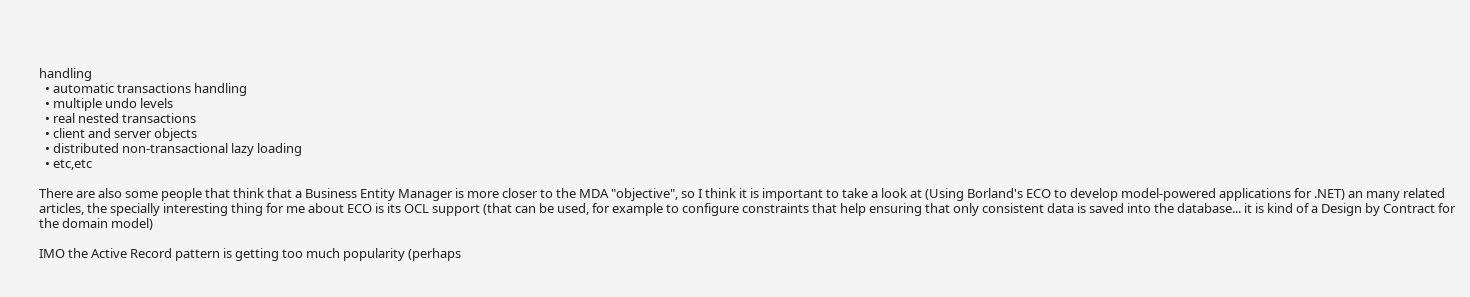handling
  • automatic transactions handling
  • multiple undo levels
  • real nested transactions
  • client and server objects
  • distributed non-transactional lazy loading
  • etc,etc

There are also some people that think that a Business Entity Manager is more closer to the MDA "objective", so I think it is important to take a look at (Using Borland's ECO to develop model-powered applications for .NET) an many related articles, the specially interesting thing for me about ECO is its OCL support (that can be used, for example to configure constraints that help ensuring that only consistent data is saved into the database... it is kind of a Design by Contract for the domain model)

IMO the Active Record pattern is getting too much popularity (perhaps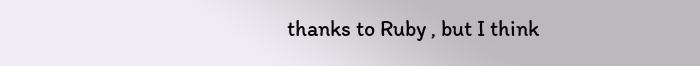thanks to Ruby , but I think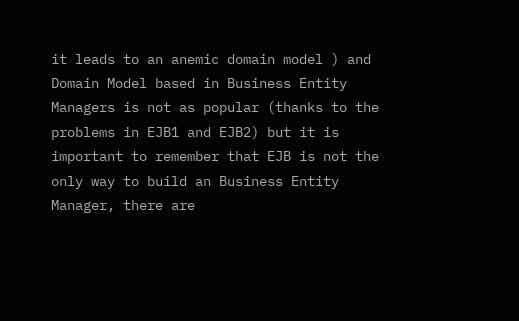it leads to an anemic domain model ) and Domain Model based in Business Entity Managers is not as popular (thanks to the problems in EJB1 and EJB2) but it is important to remember that EJB is not the only way to build an Business Entity Manager, there are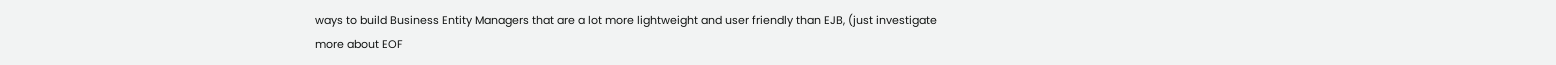ways to build Business Entity Managers that are a lot more lightweight and user friendly than EJB, (just investigate more about EOF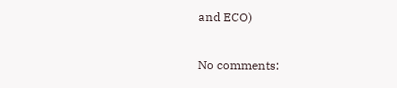and ECO)

No comments: